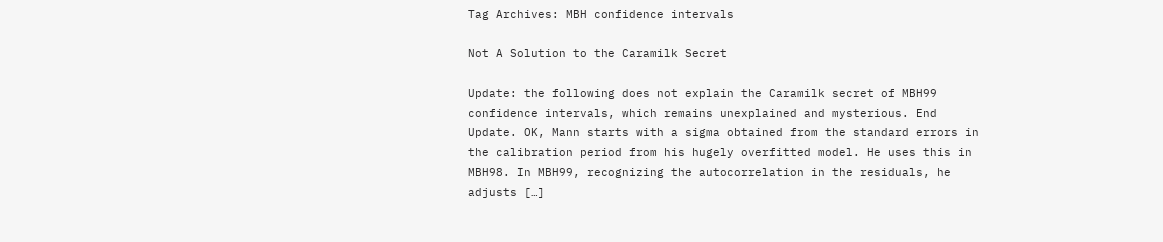Tag Archives: MBH confidence intervals

Not A Solution to the Caramilk Secret

Update: the following does not explain the Caramilk secret of MBH99 confidence intervals, which remains unexplained and mysterious. End Update. OK, Mann starts with a sigma obtained from the standard errors in the calibration period from his hugely overfitted model. He uses this in MBH98. In MBH99, recognizing the autocorrelation in the residuals, he adjusts […]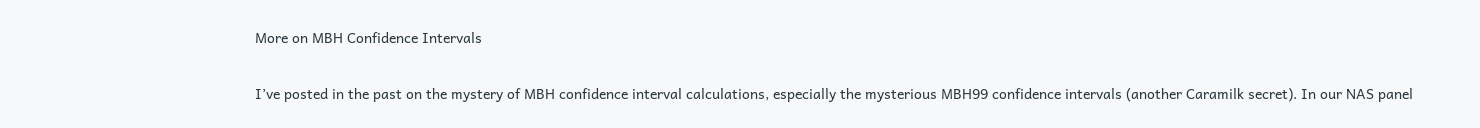More on MBH Confidence Intervals

I’ve posted in the past on the mystery of MBH confidence interval calculations, especially the mysterious MBH99 confidence intervals (another Caramilk secret). In our NAS panel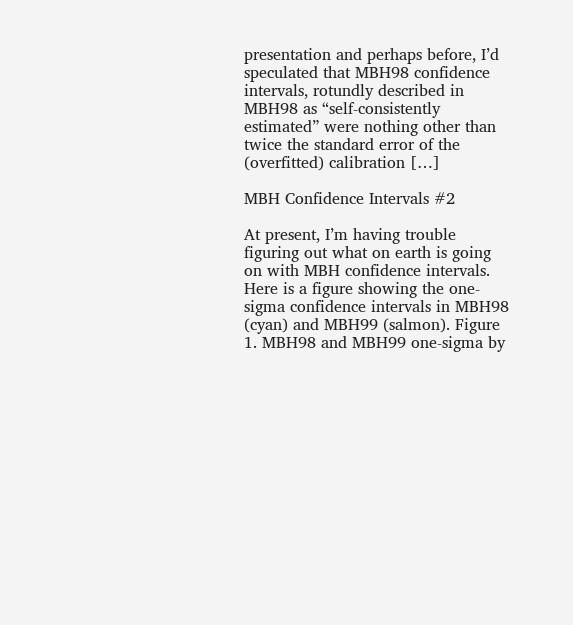presentation and perhaps before, I’d speculated that MBH98 confidence intervals, rotundly described in MBH98 as “self-consistently estimated” were nothing other than twice the standard error of the (overfitted) calibration […]

MBH Confidence Intervals #2

At present, I’m having trouble figuring out what on earth is going on with MBH confidence intervals. Here is a figure showing the one-sigma confidence intervals in MBH98 (cyan) and MBH99 (salmon). Figure 1. MBH98 and MBH99 one-sigma by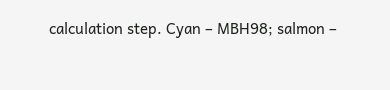calculation step. Cyan – MBH98; salmon –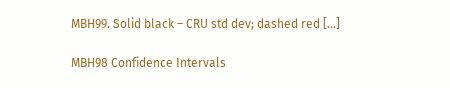MBH99. Solid black – CRU std dev; dashed red […]

MBH98 Confidence Intervals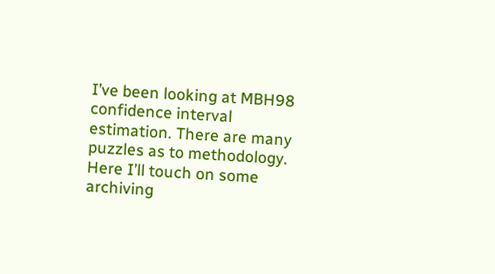I’ve been looking at MBH98 confidence interval estimation. There are many puzzles as to methodology. Here I’ll touch on some archiving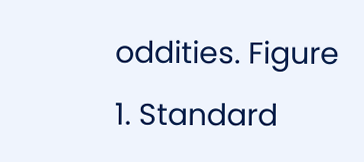oddities. Figure 1. Standard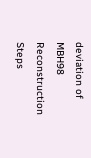deviation of MBH98 Reconstruction Steps